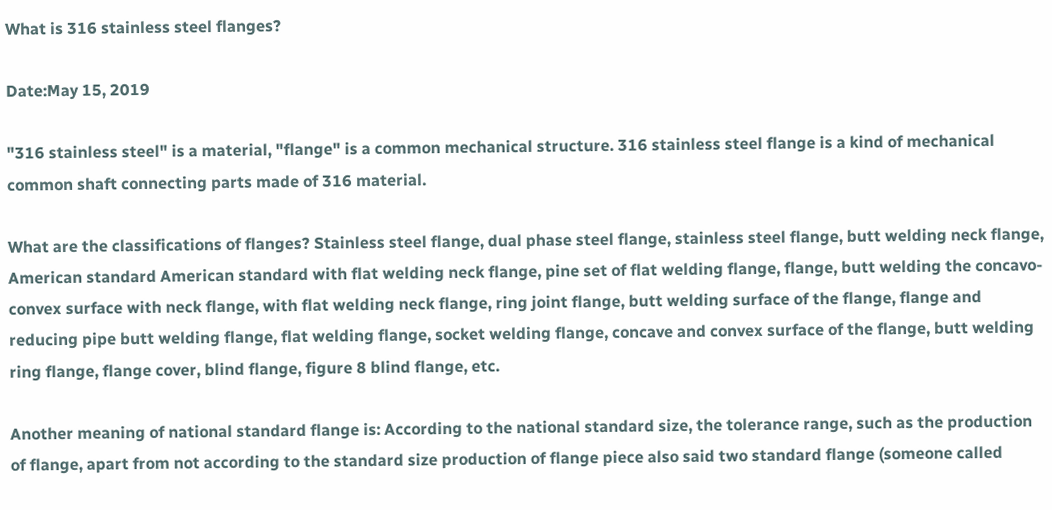What is 316 stainless steel flanges?

Date:May 15, 2019

"316 stainless steel" is a material, "flange" is a common mechanical structure. 316 stainless steel flange is a kind of mechanical common shaft connecting parts made of 316 material.

What are the classifications of flanges? Stainless steel flange, dual phase steel flange, stainless steel flange, butt welding neck flange, American standard American standard with flat welding neck flange, pine set of flat welding flange, flange, butt welding the concavo-convex surface with neck flange, with flat welding neck flange, ring joint flange, butt welding surface of the flange, flange and reducing pipe butt welding flange, flat welding flange, socket welding flange, concave and convex surface of the flange, butt welding ring flange, flange cover, blind flange, figure 8 blind flange, etc.

Another meaning of national standard flange is: According to the national standard size, the tolerance range, such as the production of flange, apart from not according to the standard size production of flange piece also said two standard flange (someone called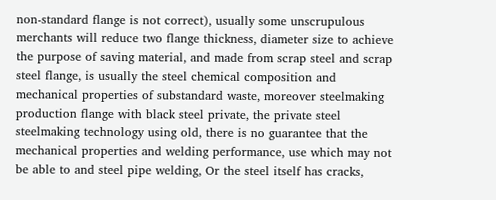non-standard flange is not correct), usually some unscrupulous merchants will reduce two flange thickness, diameter size to achieve the purpose of saving material, and made from scrap steel and scrap steel flange, is usually the steel chemical composition and mechanical properties of substandard waste, moreover steelmaking production flange with black steel private, the private steel steelmaking technology using old, there is no guarantee that the mechanical properties and welding performance, use which may not be able to and steel pipe welding, Or the steel itself has cracks,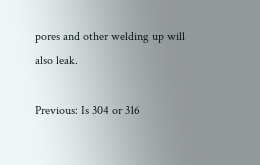pores and other welding up will also leak.

Previous: Is 304 or 316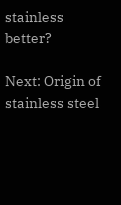stainless better?

Next: Origin of stainless steel